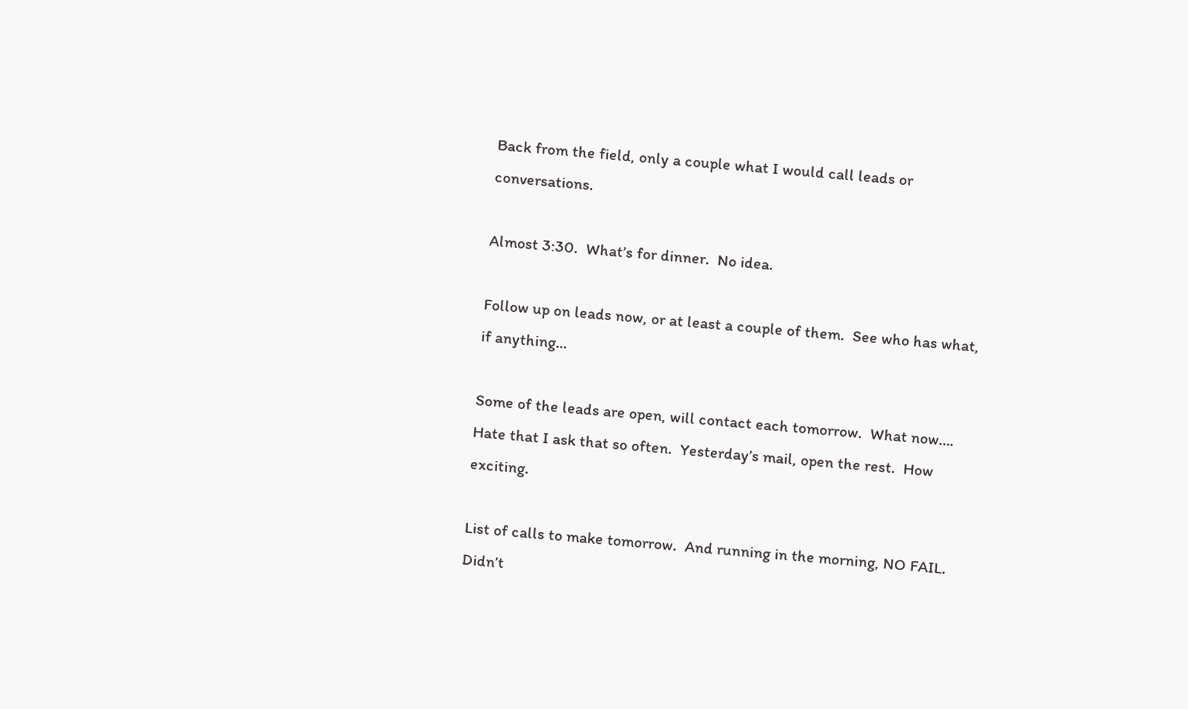Back from the field, only a couple what I would call leads or conversations.

Almost 3:30.  What’s for dinner.  No idea.

Follow up on leads now, or at least a couple of them.  See who has what, if anything…

Some of the leads are open, will contact each tomorrow.  What now…. Hate that I ask that so often.  Yesterday’s mail, open the rest.  How exciting.

List of calls to make tomorrow.  And running in the morning, NO FAIL.  Didn’t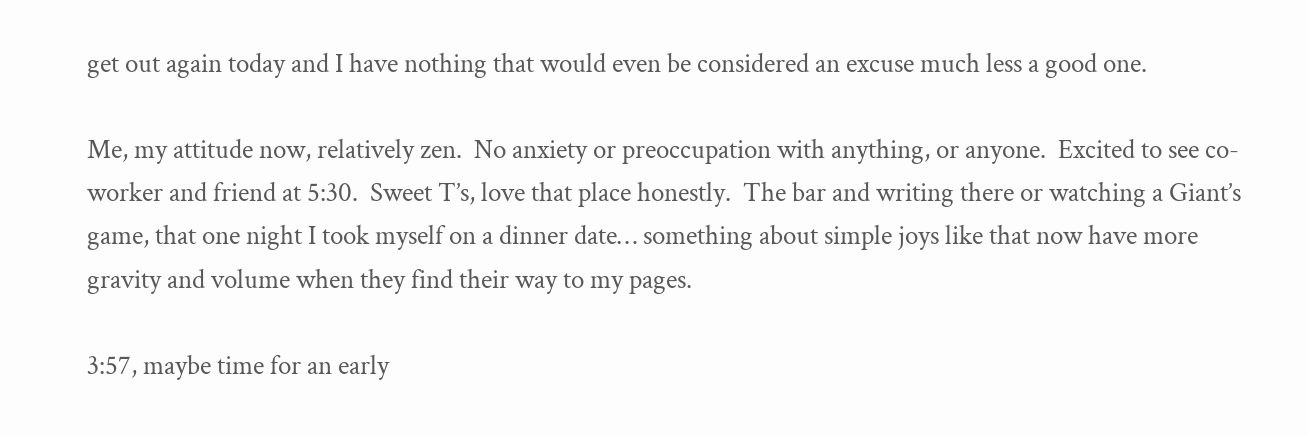get out again today and I have nothing that would even be considered an excuse much less a good one.

Me, my attitude now, relatively zen.  No anxiety or preoccupation with anything, or anyone.  Excited to see co-worker and friend at 5:30.  Sweet T’s, love that place honestly.  The bar and writing there or watching a Giant’s game, that one night I took myself on a dinner date… something about simple joys like that now have more gravity and volume when they find their way to my pages.

3:57, maybe time for an early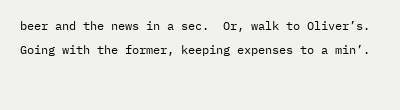beer and the news in a sec.  Or, walk to Oliver’s.  Going with the former, keeping expenses to a min’.